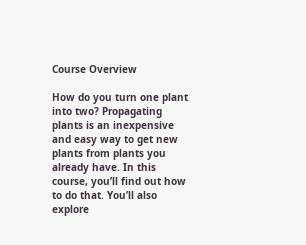Course Overview

How do you turn one plant into two? Propagating plants is an inexpensive and easy way to get new plants from plants you already have. In this course, you’ll find out how to do that. You’ll also explore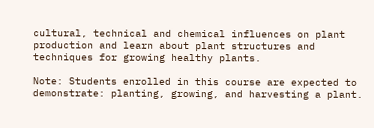cultural, technical and chemical influences on plant production and learn about plant structures and techniques for growing healthy plants.

Note: Students enrolled in this course are expected to demonstrate: planting, growing, and harvesting a plant.